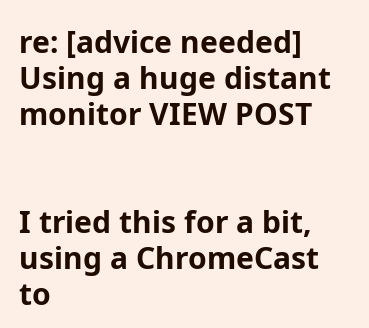re: [advice needed] Using a huge distant monitor VIEW POST


I tried this for a bit, using a ChromeCast to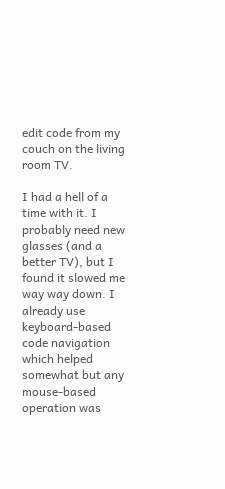edit code from my couch on the living room TV.

I had a hell of a time with it. I probably need new glasses (and a better TV), but I found it slowed me way way down. I already use keyboard-based code navigation which helped somewhat but any mouse-based operation was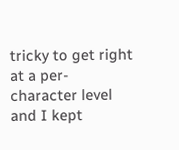tricky to get right at a per-character level and I kept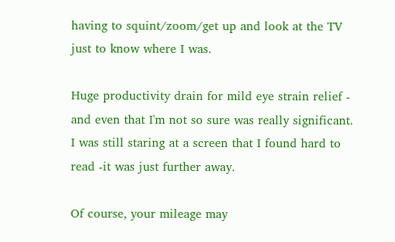having to squint/zoom/get up and look at the TV just to know where I was.

Huge productivity drain for mild eye strain relief - and even that I'm not so sure was really significant. I was still staring at a screen that I found hard to read -it was just further away.

Of course, your mileage may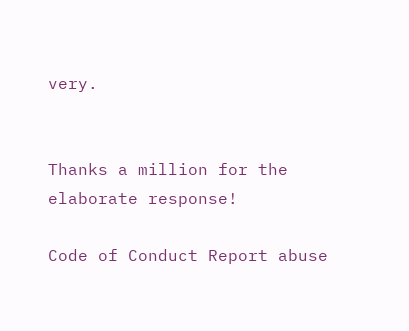very.


Thanks a million for the elaborate response!

Code of Conduct Report abuse